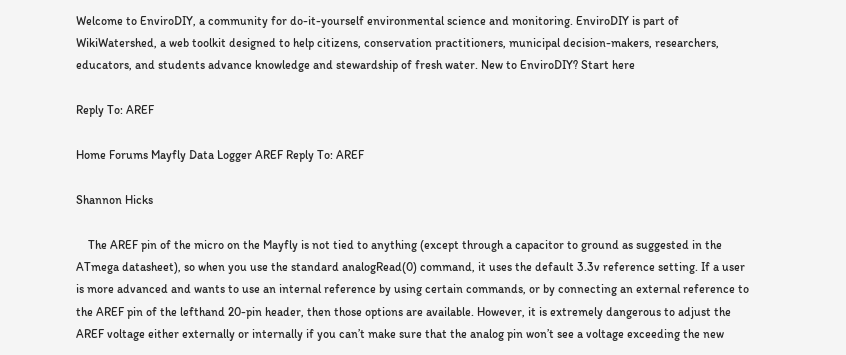Welcome to EnviroDIY, a community for do-it-yourself environmental science and monitoring. EnviroDIY is part of WikiWatershed, a web toolkit designed to help citizens, conservation practitioners, municipal decision-makers, researchers, educators, and students advance knowledge and stewardship of fresh water. New to EnviroDIY? Start here

Reply To: AREF

Home Forums Mayfly Data Logger AREF Reply To: AREF

Shannon Hicks

    The AREF pin of the micro on the Mayfly is not tied to anything (except through a capacitor to ground as suggested in the ATmega datasheet), so when you use the standard analogRead(0) command, it uses the default 3.3v reference setting. If a user is more advanced and wants to use an internal reference by using certain commands, or by connecting an external reference to the AREF pin of the lefthand 20-pin header, then those options are available. However, it is extremely dangerous to adjust the AREF voltage either externally or internally if you can’t make sure that the analog pin won’t see a voltage exceeding the new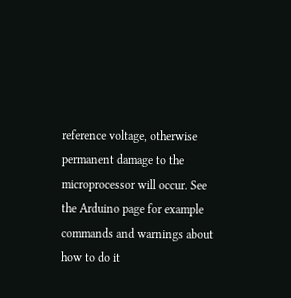reference voltage, otherwise permanent damage to the microprocessor will occur. See the Arduino page for example commands and warnings about how to do it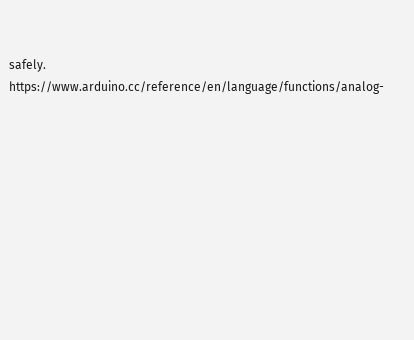safely. https://www.arduino.cc/reference/en/language/functions/analog-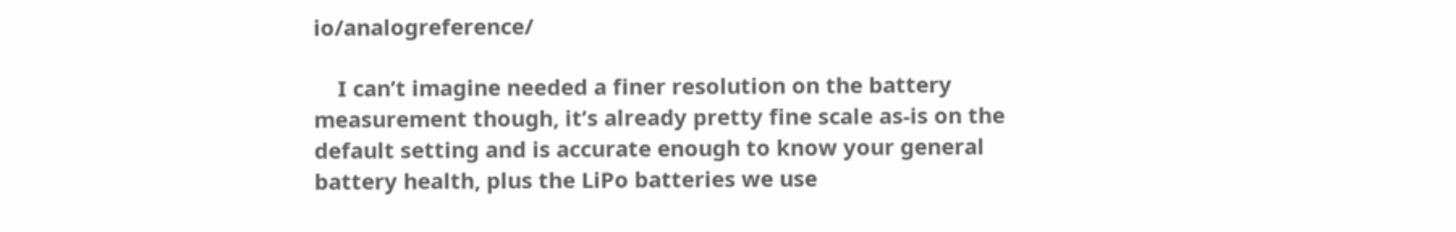io/analogreference/

    I can’t imagine needed a finer resolution on the battery measurement though, it’s already pretty fine scale as-is on the default setting and is accurate enough to know your general battery health, plus the LiPo batteries we use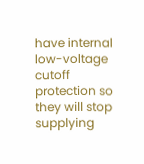have internal low-voltage cutoff protection so they will stop supplying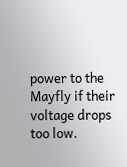power to the Mayfly if their voltage drops too low.